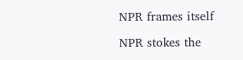NPR frames itself

NPR stokes the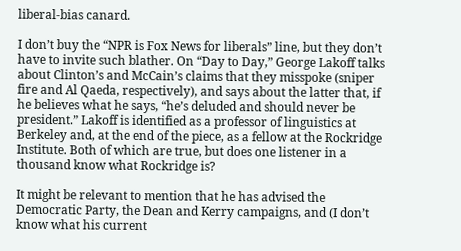liberal-bias canard.

I don’t buy the “NPR is Fox News for liberals” line, but they don’t have to invite such blather. On “Day to Day,” George Lakoff talks about Clinton’s and McCain’s claims that they misspoke (sniper fire and Al Qaeda, respectively), and says about the latter that, if he believes what he says, “he’s deluded and should never be president.” Lakoff is identified as a professor of linguistics at Berkeley and, at the end of the piece, as a fellow at the Rockridge Institute. Both of which are true, but does one listener in a thousand know what Rockridge is?

It might be relevant to mention that he has advised the Democratic Party, the Dean and Kerry campaigns, and (I don’t know what his current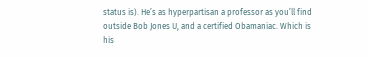status is). He’s as hyperpartisan a professor as you’ll find outside Bob Jones U, and a certified Obamaniac. Which is his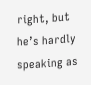right, but he’s hardly speaking as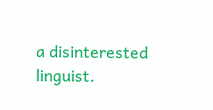a disinterested linguist.